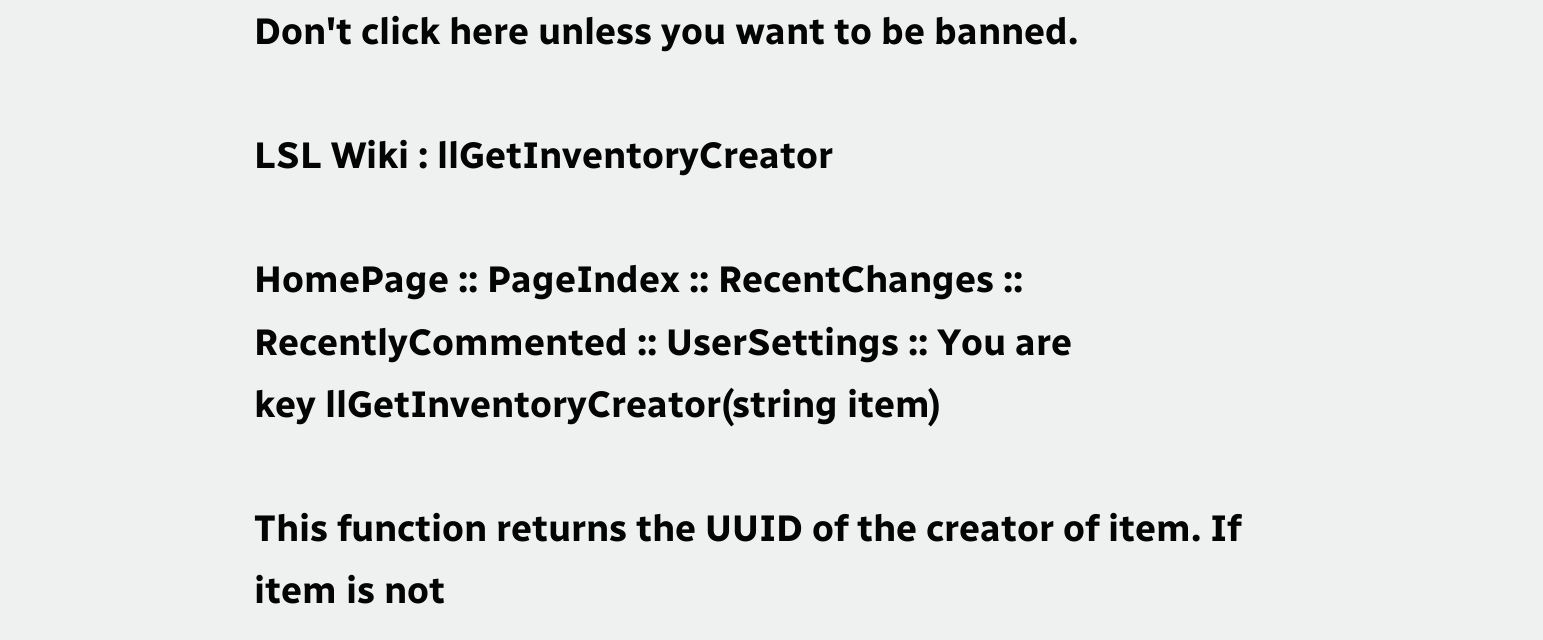Don't click here unless you want to be banned.

LSL Wiki : llGetInventoryCreator

HomePage :: PageIndex :: RecentChanges :: RecentlyCommented :: UserSettings :: You are
key llGetInventoryCreator(string item)

This function returns the UUID of the creator of item. If item is not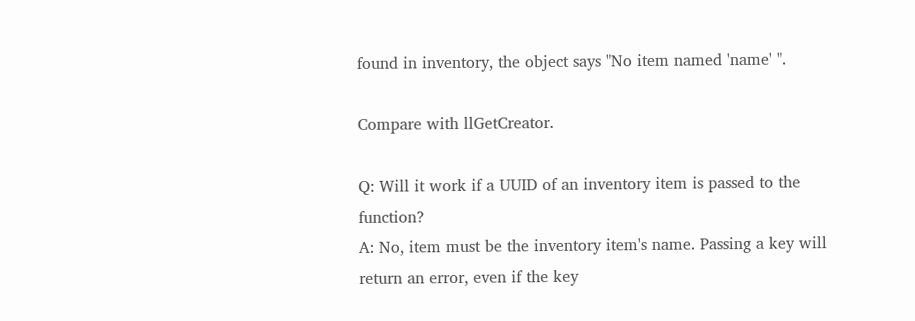found in inventory, the object says "No item named 'name' ".

Compare with llGetCreator.

Q: Will it work if a UUID of an inventory item is passed to the function?
A: No, item must be the inventory item's name. Passing a key will return an error, even if the key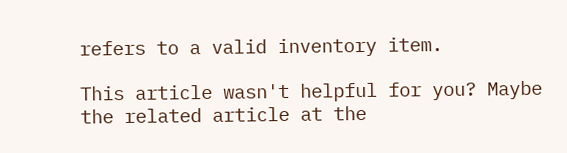refers to a valid inventory item.

This article wasn't helpful for you? Maybe the related article at the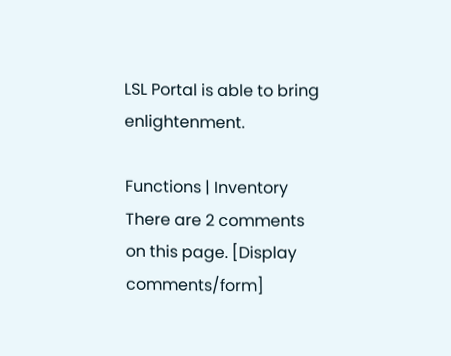LSL Portal is able to bring enlightenment.

Functions | Inventory
There are 2 comments on this page. [Display comments/form]